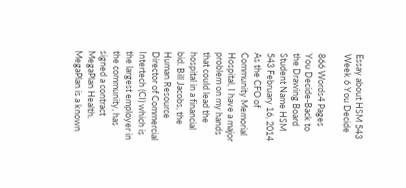Essay about HSM 543 Week 6 You Decide

866 Words4 Pages
You Decide-Back to the Drawing Board Student Name HSM 543 February 16, 2014 As the CFO of Community Memorial Hospital, I have a major problem on my hands that could lead the hospital in a financial bid. Bill Jacobs, the Human Resource Director of Commercial Intertech (CI) which is the largest employer in the community, has signed a contract MegaPlan Health. MegaPlan is a known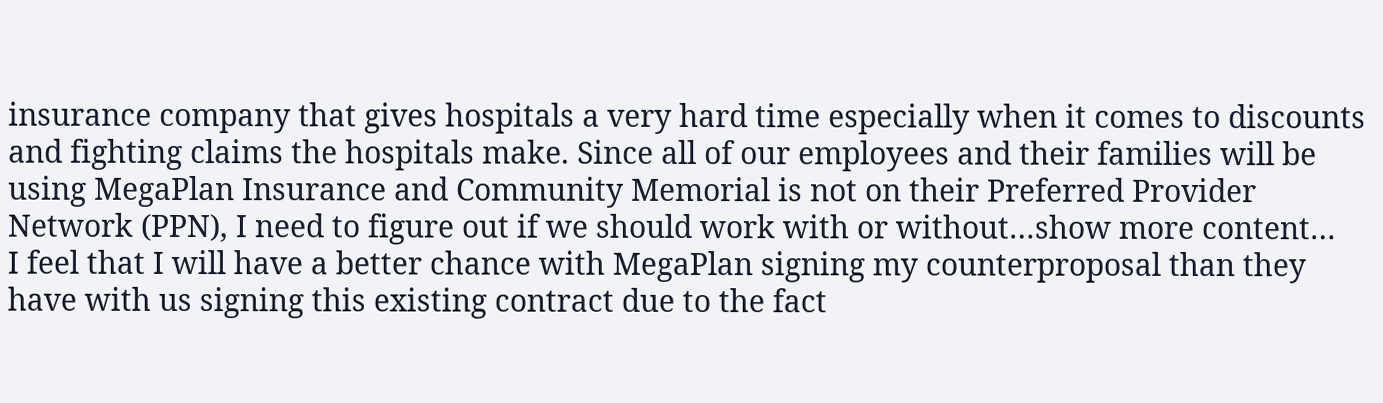insurance company that gives hospitals a very hard time especially when it comes to discounts and fighting claims the hospitals make. Since all of our employees and their families will be using MegaPlan Insurance and Community Memorial is not on their Preferred Provider Network (PPN), I need to figure out if we should work with or without…show more content…
I feel that I will have a better chance with MegaPlan signing my counterproposal than they have with us signing this existing contract due to the fact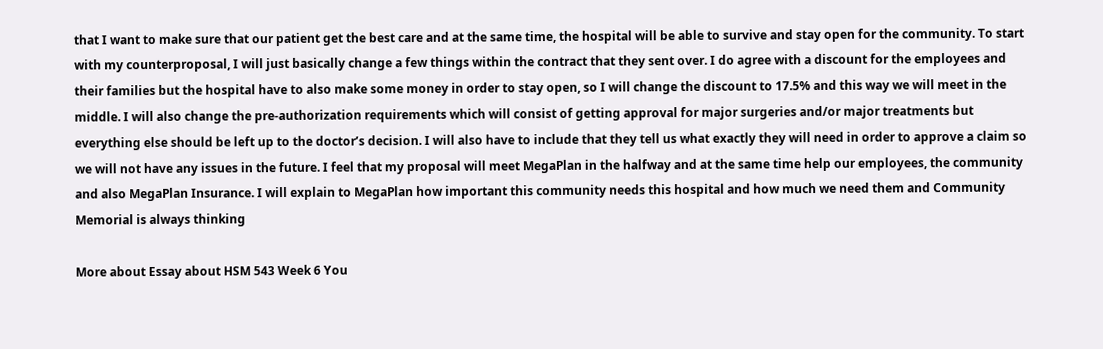that I want to make sure that our patient get the best care and at the same time, the hospital will be able to survive and stay open for the community. To start with my counterproposal, I will just basically change a few things within the contract that they sent over. I do agree with a discount for the employees and their families but the hospital have to also make some money in order to stay open, so I will change the discount to 17.5% and this way we will meet in the middle. I will also change the pre-authorization requirements which will consist of getting approval for major surgeries and/or major treatments but everything else should be left up to the doctor’s decision. I will also have to include that they tell us what exactly they will need in order to approve a claim so we will not have any issues in the future. I feel that my proposal will meet MegaPlan in the halfway and at the same time help our employees, the community and also MegaPlan Insurance. I will explain to MegaPlan how important this community needs this hospital and how much we need them and Community Memorial is always thinking

More about Essay about HSM 543 Week 6 You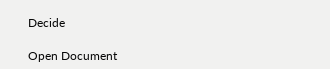Decide

Open Document